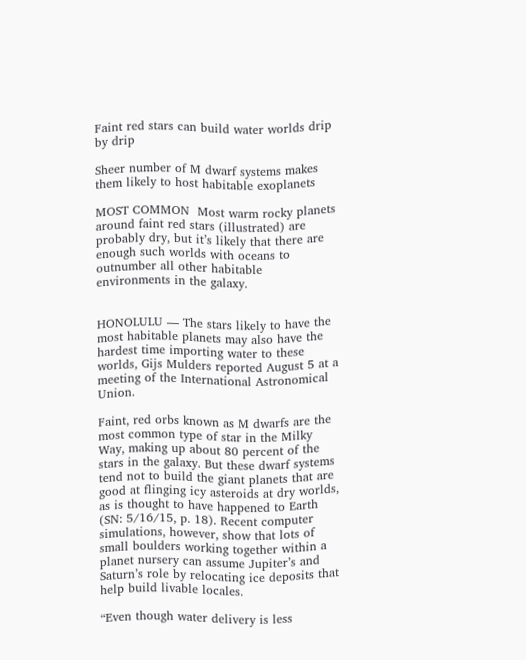Faint red stars can build water worlds drip by drip

Sheer number of M dwarf systems makes them likely to host habitable exoplanets

MOST COMMON  Most warm rocky planets around faint red stars (illustrated) are probably dry, but it’s likely that there are enough such worlds with oceans to outnumber all other habitable environments in the galaxy.


HONOLULU — The stars likely to have the most habitable planets may also have the hardest time importing water to these worlds, Gijs Mulders reported August 5 at a meeting of the International Astronomical Union.

Faint, red orbs known as M dwarfs are the most common type of star in the Milky Way, making up about 80 percent of the stars in the galaxy. But these dwarf systems tend not to build the giant planets that are good at flinging icy asteroids at dry worlds, as is thought to have happened to Earth (SN: 5/16/15, p. 18). Recent computer simulations, however, show that lots of small boulders working together within a planet nursery can assume Jupiter’s and Saturn’s role by relocating ice deposits that help build livable locales.

“Even though water delivery is less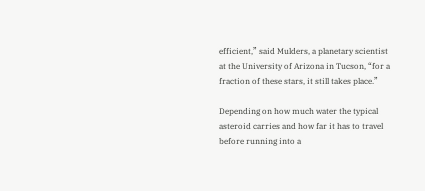efficient,” said Mulders, a planetary scientist at the University of Arizona in Tucson, “for a fraction of these stars, it still takes place.”

Depending on how much water the typical asteroid carries and how far it has to travel before running into a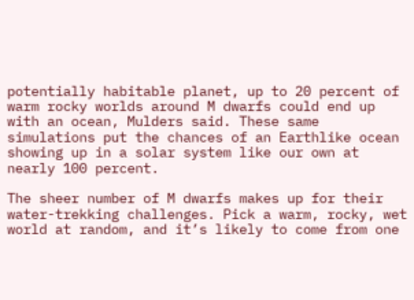potentially habitable planet, up to 20 percent of warm rocky worlds around M dwarfs could end up with an ocean, Mulders said. These same simulations put the chances of an Earthlike ocean showing up in a solar system like our own at nearly 100 percent.

The sheer number of M dwarfs makes up for their water-trekking challenges. Pick a warm, rocky, wet world at random, and it’s likely to come from one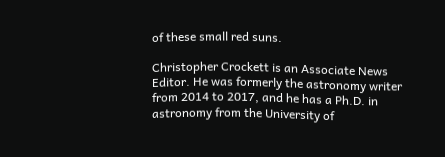of these small red suns.

Christopher Crockett is an Associate News Editor. He was formerly the astronomy writer from 2014 to 2017, and he has a Ph.D. in astronomy from the University of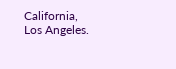California, Los Angeles.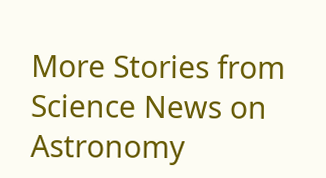More Stories from Science News on Astronomy